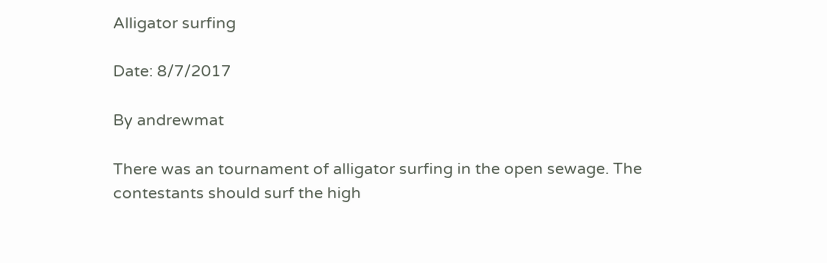Alligator surfing

Date: 8/7/2017

By andrewmat

There was an tournament of alligator surfing in the open sewage. The contestants should surf the high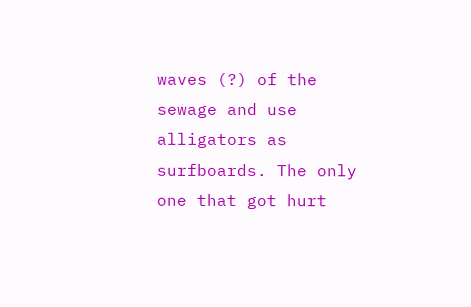waves (?) of the sewage and use alligators as surfboards. The only one that got hurt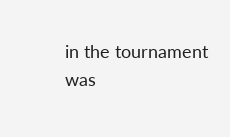in the tournament was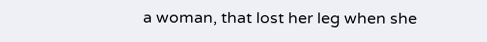a woman, that lost her leg when she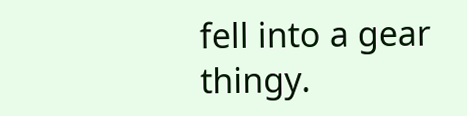fell into a gear thingy.